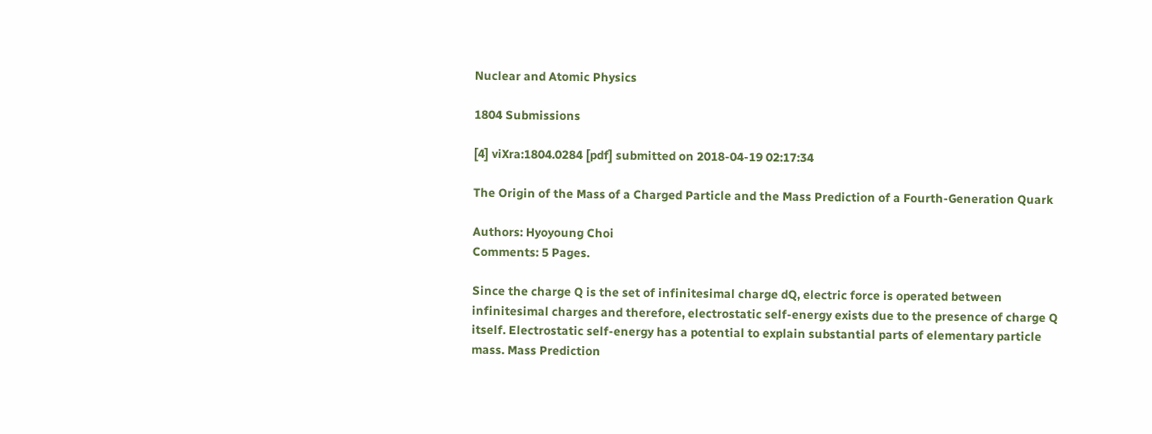Nuclear and Atomic Physics

1804 Submissions

[4] viXra:1804.0284 [pdf] submitted on 2018-04-19 02:17:34

The Origin of the Mass of a Charged Particle and the Mass Prediction of a Fourth-Generation Quark

Authors: Hyoyoung Choi
Comments: 5 Pages.

Since the charge Q is the set of infinitesimal charge dQ, electric force is operated between infinitesimal charges and therefore, electrostatic self-energy exists due to the presence of charge Q itself. Electrostatic self-energy has a potential to explain substantial parts of elementary particle mass. Mass Prediction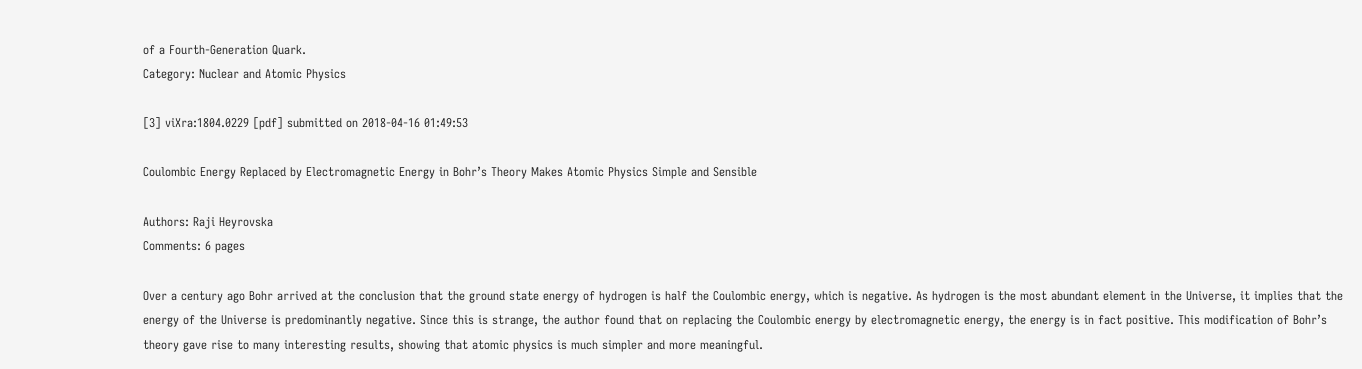of a Fourth-Generation Quark.
Category: Nuclear and Atomic Physics

[3] viXra:1804.0229 [pdf] submitted on 2018-04-16 01:49:53

Coulombic Energy Replaced by Electromagnetic Energy in Bohr’s Theory Makes Atomic Physics Simple and Sensible

Authors: Raji Heyrovska
Comments: 6 pages

Over a century ago Bohr arrived at the conclusion that the ground state energy of hydrogen is half the Coulombic energy, which is negative. As hydrogen is the most abundant element in the Universe, it implies that the energy of the Universe is predominantly negative. Since this is strange, the author found that on replacing the Coulombic energy by electromagnetic energy, the energy is in fact positive. This modification of Bohr’s theory gave rise to many interesting results, showing that atomic physics is much simpler and more meaningful.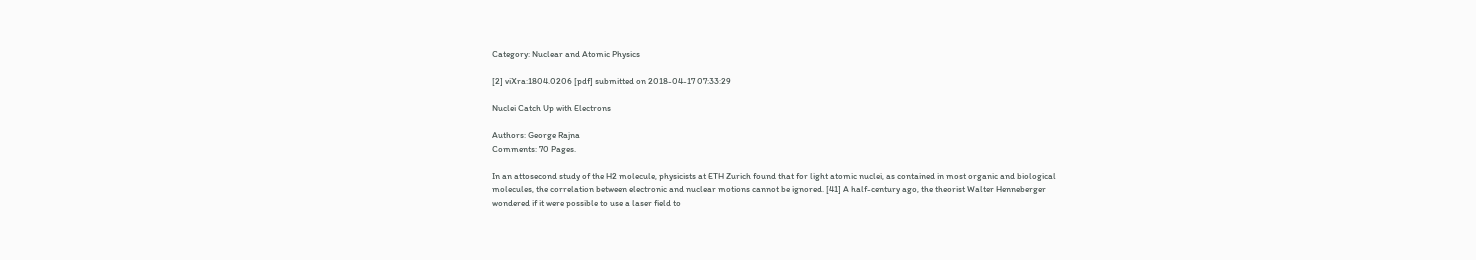Category: Nuclear and Atomic Physics

[2] viXra:1804.0206 [pdf] submitted on 2018-04-17 07:33:29

Nuclei Catch Up with Electrons

Authors: George Rajna
Comments: 70 Pages.

In an attosecond study of the H2 molecule, physicists at ETH Zurich found that for light atomic nuclei, as contained in most organic and biological molecules, the correlation between electronic and nuclear motions cannot be ignored. [41] A half-century ago, the theorist Walter Henneberger wondered if it were possible to use a laser field to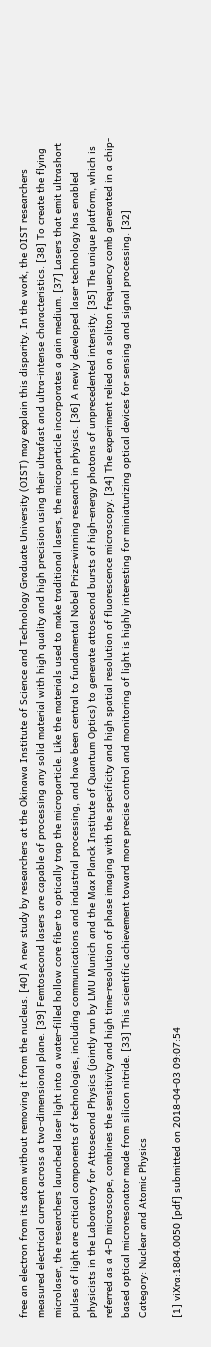free an electron from its atom without removing it from the nucleus. [40] A new study by researchers at the Okinawa Institute of Science and Technology Graduate University (OIST) may explain this disparity. In the work, the OIST researchers measured electrical current across a two-dimensional plane. [39] Femtosecond lasers are capable of processing any solid material with high quality and high precision using their ultrafast and ultra-intense characteristics. [38] To create the flying microlaser, the researchers launched laser light into a water-filled hollow core fiber to optically trap the microparticle. Like the materials used to make traditional lasers, the microparticle incorporates a gain medium. [37] Lasers that emit ultrashort pulses of light are critical components of technologies, including communications and industrial processing, and have been central to fundamental Nobel Prize-winning research in physics. [36] A newly developed laser technology has enabled physicists in the Laboratory for Attosecond Physics (jointly run by LMU Munich and the Max Planck Institute of Quantum Optics) to generate attosecond bursts of high-energy photons of unprecedented intensity. [35] The unique platform, which is referred as a 4-D microscope, combines the sensitivity and high time-resolution of phase imaging with the specificity and high spatial resolution of fluorescence microscopy. [34] The experiment relied on a soliton frequency comb generated in a chip-based optical microresonator made from silicon nitride. [33] This scientific achievement toward more precise control and monitoring of light is highly interesting for miniaturizing optical devices for sensing and signal processing. [32]
Category: Nuclear and Atomic Physics

[1] viXra:1804.0050 [pdf] submitted on 2018-04-03 09:07:54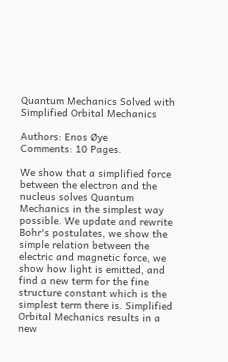Quantum Mechanics Solved with Simplified Orbital Mechanics

Authors: Enos Øye
Comments: 10 Pages.

We show that a simplified force between the electron and the nucleus solves Quantum Mechanics in the simplest way possible. We update and rewrite Bohr's postulates, we show the simple relation between the electric and magnetic force, we show how light is emitted, and find a new term for the fine structure constant which is the simplest term there is. Simplified Orbital Mechanics results in a new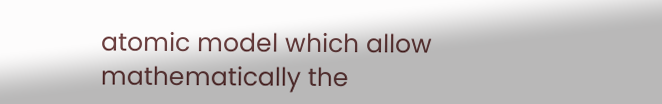atomic model which allow mathematically the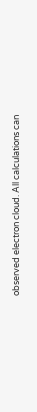observed electron cloud. All calculations can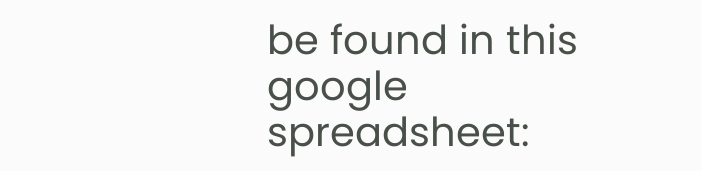be found in this google spreadsheet: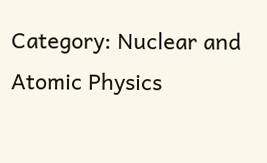Category: Nuclear and Atomic Physics